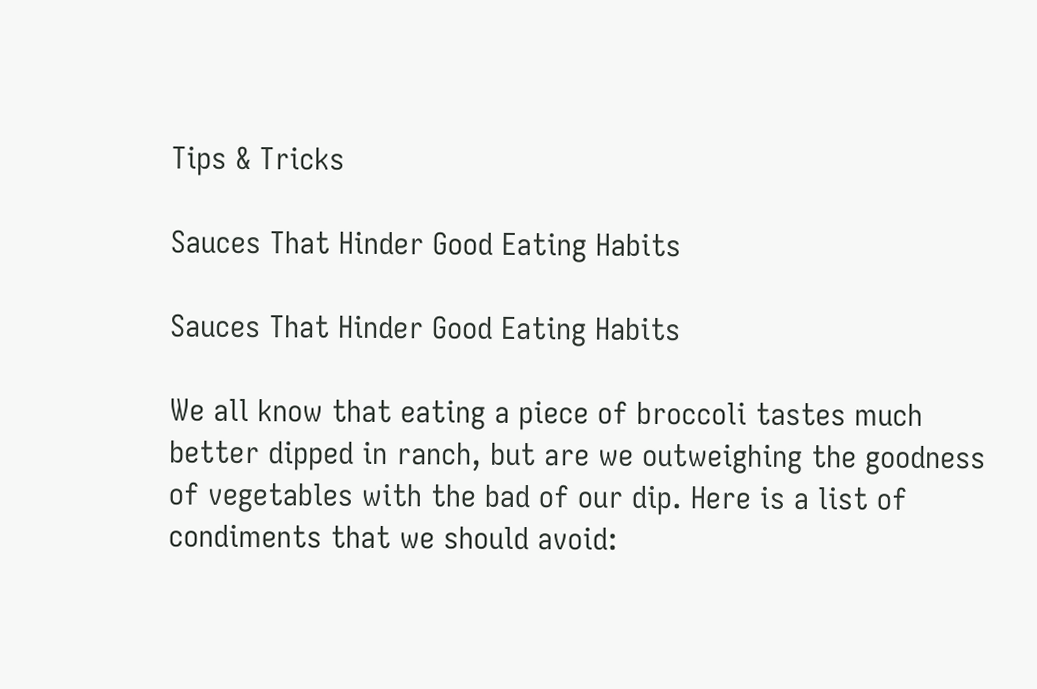Tips & Tricks

Sauces That Hinder Good Eating Habits

Sauces That Hinder Good Eating Habits

We all know that eating a piece of broccoli tastes much better dipped in ranch, but are we outweighing the goodness of vegetables with the bad of our dip. Here is a list of condiments that we should avoid: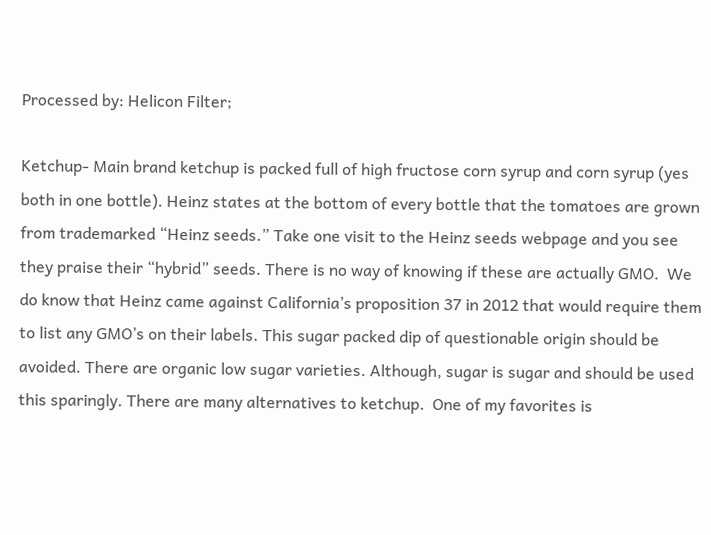Processed by: Helicon Filter;

Ketchup- Main brand ketchup is packed full of high fructose corn syrup and corn syrup (yes both in one bottle). Heinz states at the bottom of every bottle that the tomatoes are grown from trademarked “Heinz seeds.” Take one visit to the Heinz seeds webpage and you see they praise their “hybrid” seeds. There is no way of knowing if these are actually GMO.  We do know that Heinz came against California’s proposition 37 in 2012 that would require them to list any GMO’s on their labels. This sugar packed dip of questionable origin should be avoided. There are organic low sugar varieties. Although, sugar is sugar and should be used this sparingly. There are many alternatives to ketchup.  One of my favorites is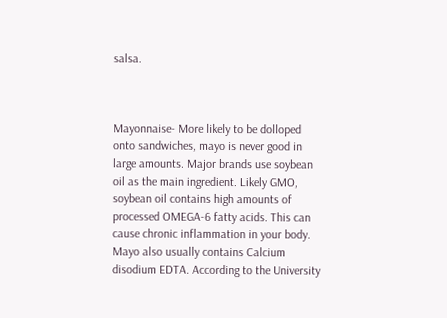salsa.



Mayonnaise- More likely to be dolloped onto sandwiches, mayo is never good in large amounts. Major brands use soybean oil as the main ingredient. Likely GMO, soybean oil contains high amounts of processed OMEGA-6 fatty acids. This can cause chronic inflammation in your body. Mayo also usually contains Calcium disodium EDTA. According to the University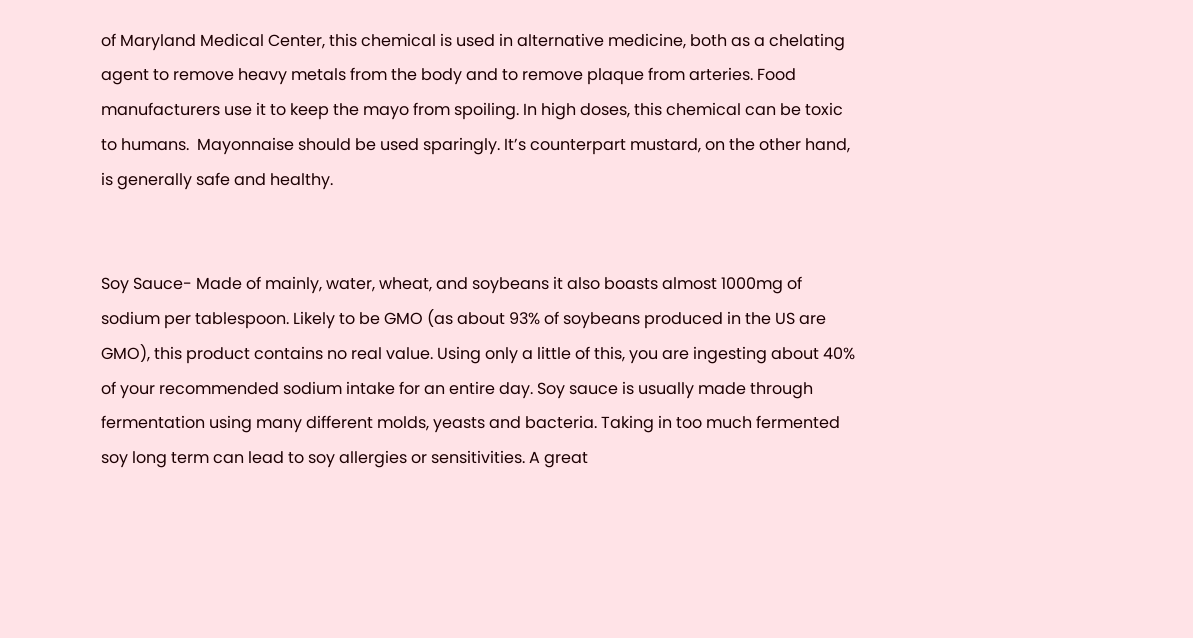of Maryland Medical Center, this chemical is used in alternative medicine, both as a chelating agent to remove heavy metals from the body and to remove plaque from arteries. Food manufacturers use it to keep the mayo from spoiling. In high doses, this chemical can be toxic to humans.  Mayonnaise should be used sparingly. It’s counterpart mustard, on the other hand, is generally safe and healthy.


Soy Sauce- Made of mainly, water, wheat, and soybeans it also boasts almost 1000mg of sodium per tablespoon. Likely to be GMO (as about 93% of soybeans produced in the US are GMO), this product contains no real value. Using only a little of this, you are ingesting about 40% of your recommended sodium intake for an entire day. Soy sauce is usually made through fermentation using many different molds, yeasts and bacteria. Taking in too much fermented soy long term can lead to soy allergies or sensitivities. A great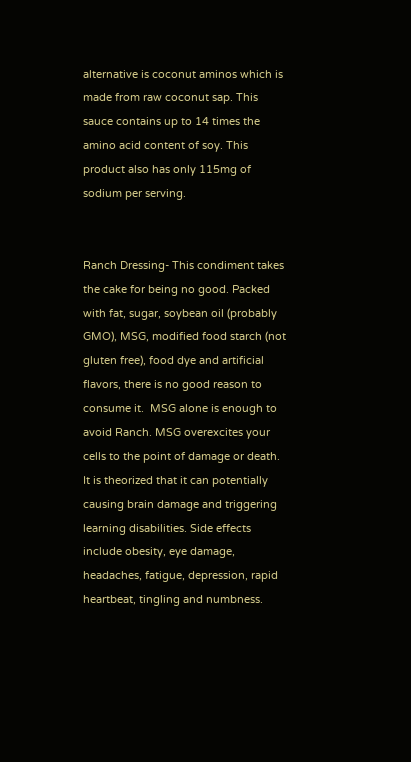alternative is coconut aminos which is made from raw coconut sap. This sauce contains up to 14 times the amino acid content of soy. This product also has only 115mg of sodium per serving.


Ranch Dressing- This condiment takes the cake for being no good. Packed with fat, sugar, soybean oil (probably GMO), MSG, modified food starch (not gluten free), food dye and artificial flavors, there is no good reason to consume it.  MSG alone is enough to avoid Ranch. MSG overexcites your cells to the point of damage or death. It is theorized that it can potentially causing brain damage and triggering learning disabilities. Side effects include obesity, eye damage, headaches, fatigue, depression, rapid heartbeat, tingling and numbness.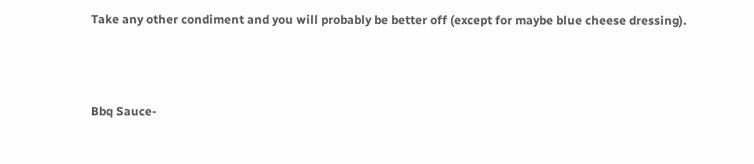Take any other condiment and you will probably be better off (except for maybe blue cheese dressing).



Bbq Sauce-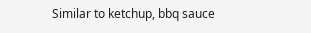Similar to ketchup, bbq sauce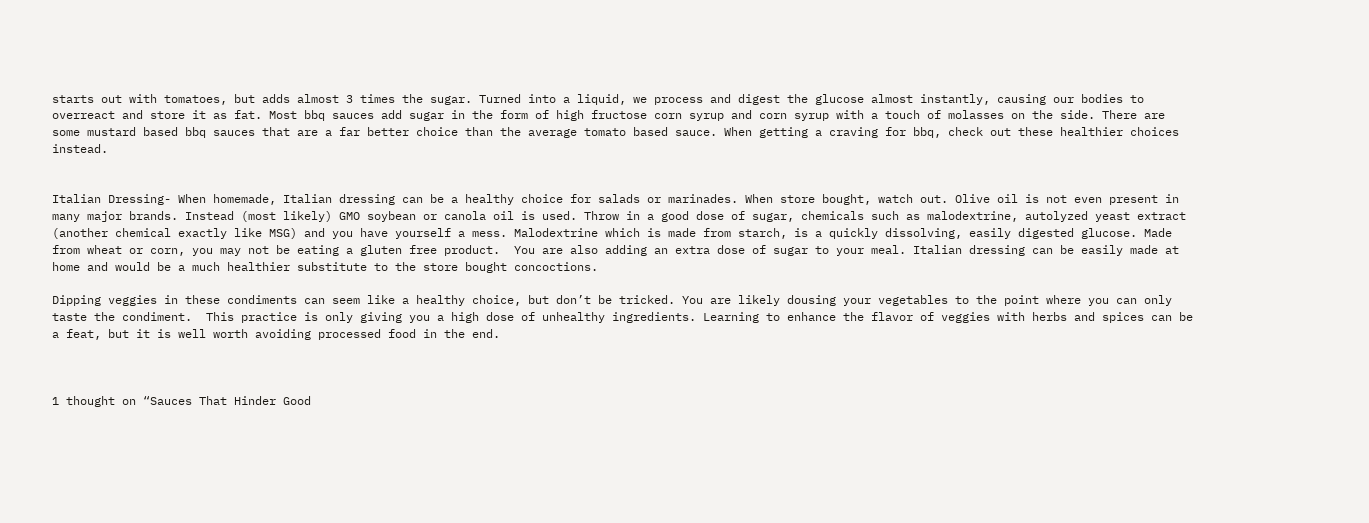starts out with tomatoes, but adds almost 3 times the sugar. Turned into a liquid, we process and digest the glucose almost instantly, causing our bodies to overreact and store it as fat. Most bbq sauces add sugar in the form of high fructose corn syrup and corn syrup with a touch of molasses on the side. There are some mustard based bbq sauces that are a far better choice than the average tomato based sauce. When getting a craving for bbq, check out these healthier choices instead.


Italian Dressing- When homemade, Italian dressing can be a healthy choice for salads or marinades. When store bought, watch out. Olive oil is not even present in many major brands. Instead (most likely) GMO soybean or canola oil is used. Throw in a good dose of sugar, chemicals such as malodextrine, autolyzed yeast extract (another chemical exactly like MSG) and you have yourself a mess. Malodextrine which is made from starch, is a quickly dissolving, easily digested glucose. Made from wheat or corn, you may not be eating a gluten free product.  You are also adding an extra dose of sugar to your meal. Italian dressing can be easily made at home and would be a much healthier substitute to the store bought concoctions.

Dipping veggies in these condiments can seem like a healthy choice, but don’t be tricked. You are likely dousing your vegetables to the point where you can only taste the condiment.  This practice is only giving you a high dose of unhealthy ingredients. Learning to enhance the flavor of veggies with herbs and spices can be a feat, but it is well worth avoiding processed food in the end.



1 thought on “Sauces That Hinder Good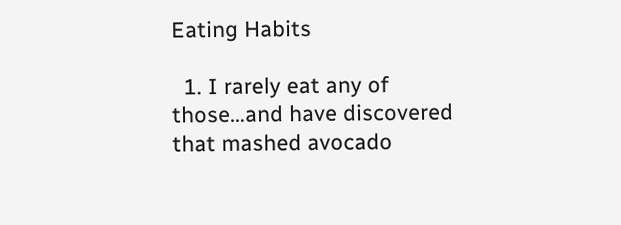Eating Habits

  1. I rarely eat any of those…and have discovered that mashed avocado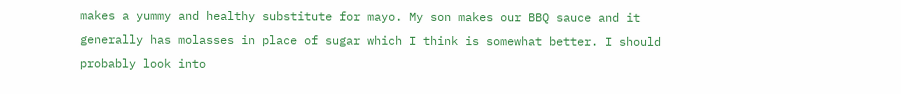makes a yummy and healthy substitute for mayo. My son makes our BBQ sauce and it generally has molasses in place of sugar which I think is somewhat better. I should probably look into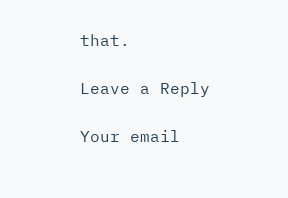that.

Leave a Reply

Your email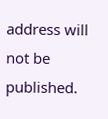address will not be published.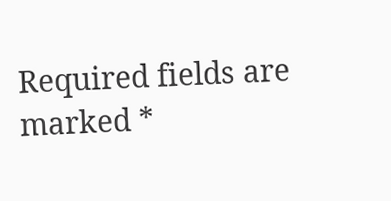Required fields are marked *